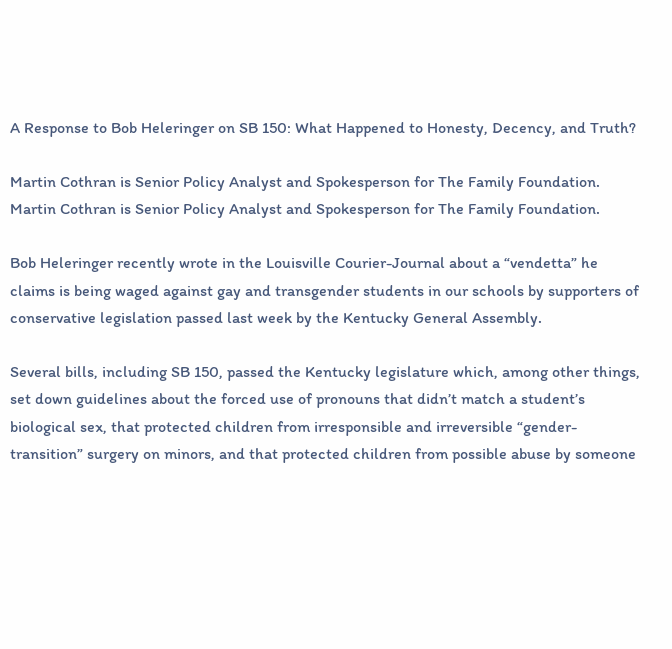A Response to Bob Heleringer on SB 150: What Happened to Honesty, Decency, and Truth?

Martin Cothran is Senior Policy Analyst and Spokesperson for The Family Foundation.
Martin Cothran is Senior Policy Analyst and Spokesperson for The Family Foundation.

Bob Heleringer recently wrote in the Louisville Courier-Journal about a “vendetta” he claims is being waged against gay and transgender students in our schools by supporters of conservative legislation passed last week by the Kentucky General Assembly.

Several bills, including SB 150, passed the Kentucky legislature which, among other things, set down guidelines about the forced use of pronouns that didn’t match a student’s biological sex, that protected children from irresponsible and irreversible “gender-transition” surgery on minors, and that protected children from possible abuse by someone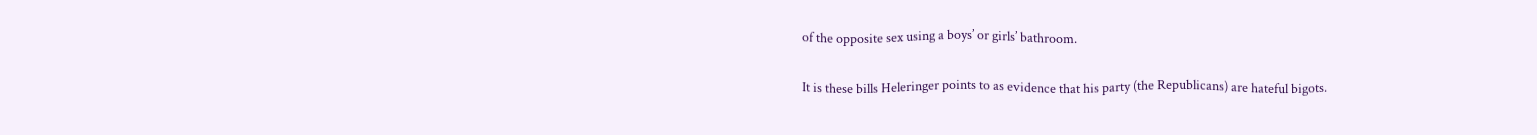of the opposite sex using a boys’ or girls’ bathroom.

It is these bills Heleringer points to as evidence that his party (the Republicans) are hateful bigots.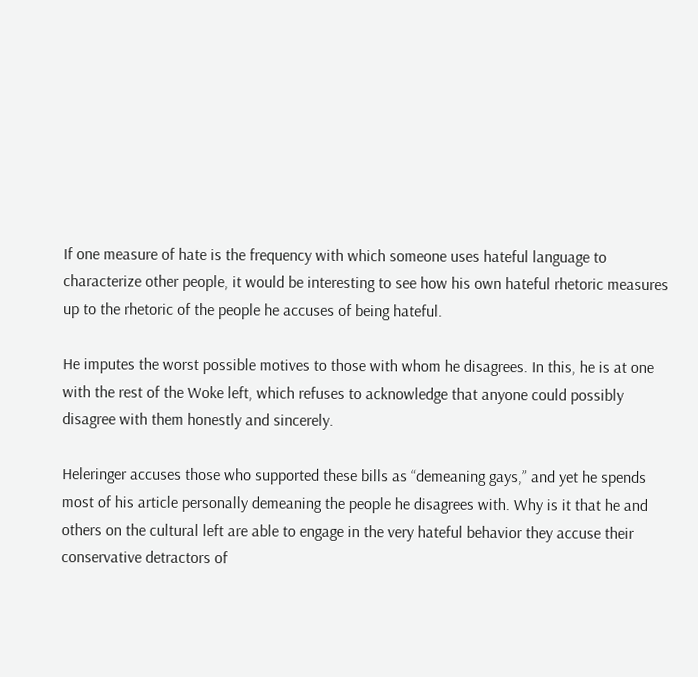If one measure of hate is the frequency with which someone uses hateful language to characterize other people, it would be interesting to see how his own hateful rhetoric measures up to the rhetoric of the people he accuses of being hateful.

He imputes the worst possible motives to those with whom he disagrees. In this, he is at one with the rest of the Woke left, which refuses to acknowledge that anyone could possibly disagree with them honestly and sincerely.

Heleringer accuses those who supported these bills as “demeaning gays,” and yet he spends most of his article personally demeaning the people he disagrees with. Why is it that he and others on the cultural left are able to engage in the very hateful behavior they accuse their conservative detractors of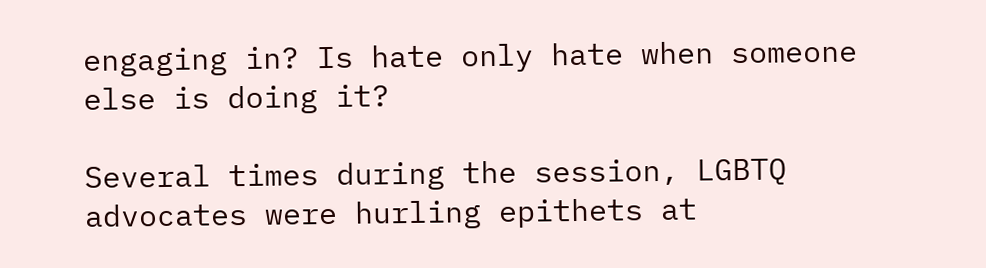engaging in? Is hate only hate when someone else is doing it?

Several times during the session, LGBTQ advocates were hurling epithets at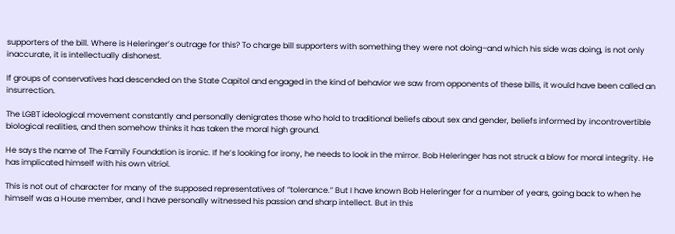supporters of the bill. Where is Heleringer’s outrage for this? To charge bill supporters with something they were not doing–and which his side was doing, is not only inaccurate, it is intellectually dishonest.

If groups of conservatives had descended on the State Capitol and engaged in the kind of behavior we saw from opponents of these bills, it would have been called an insurrection.

The LGBT ideological movement constantly and personally denigrates those who hold to traditional beliefs about sex and gender, beliefs informed by incontrovertible biological realities, and then somehow thinks it has taken the moral high ground.

He says the name of The Family Foundation is ironic. If he’s looking for irony, he needs to look in the mirror. Bob Heleringer has not struck a blow for moral integrity. He has implicated himself with his own vitriol.

This is not out of character for many of the supposed representatives of “tolerance.” But I have known Bob Heleringer for a number of years, going back to when he himself was a House member, and I have personally witnessed his passion and sharp intellect. But in this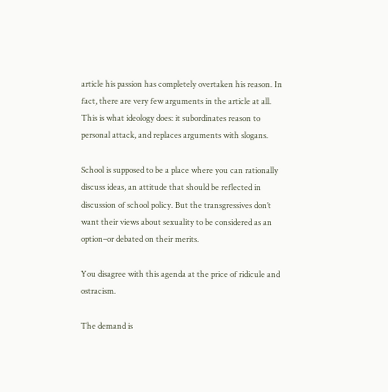article his passion has completely overtaken his reason. In fact, there are very few arguments in the article at all. This is what ideology does: it subordinates reason to personal attack, and replaces arguments with slogans.

School is supposed to be a place where you can rationally discuss ideas, an attitude that should be reflected in discussion of school policy. But the transgressives don’t want their views about sexuality to be considered as an option–or debated on their merits.

You disagree with this agenda at the price of ridicule and ostracism.

The demand is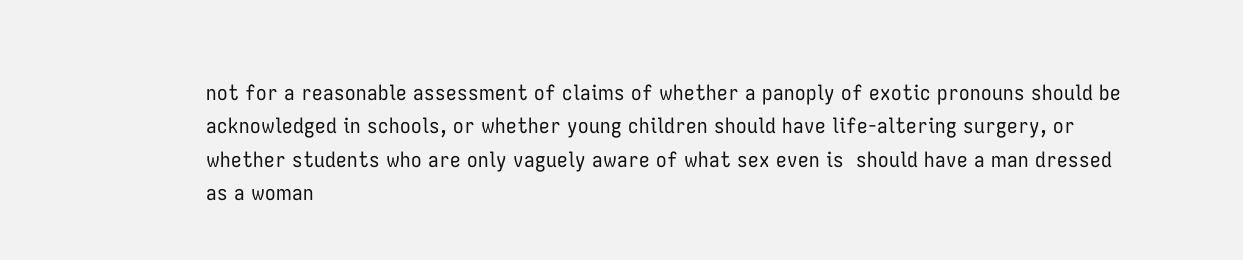not for a reasonable assessment of claims of whether a panoply of exotic pronouns should be acknowledged in schools, or whether young children should have life-altering surgery, or whether students who are only vaguely aware of what sex even is  should have a man dressed as a woman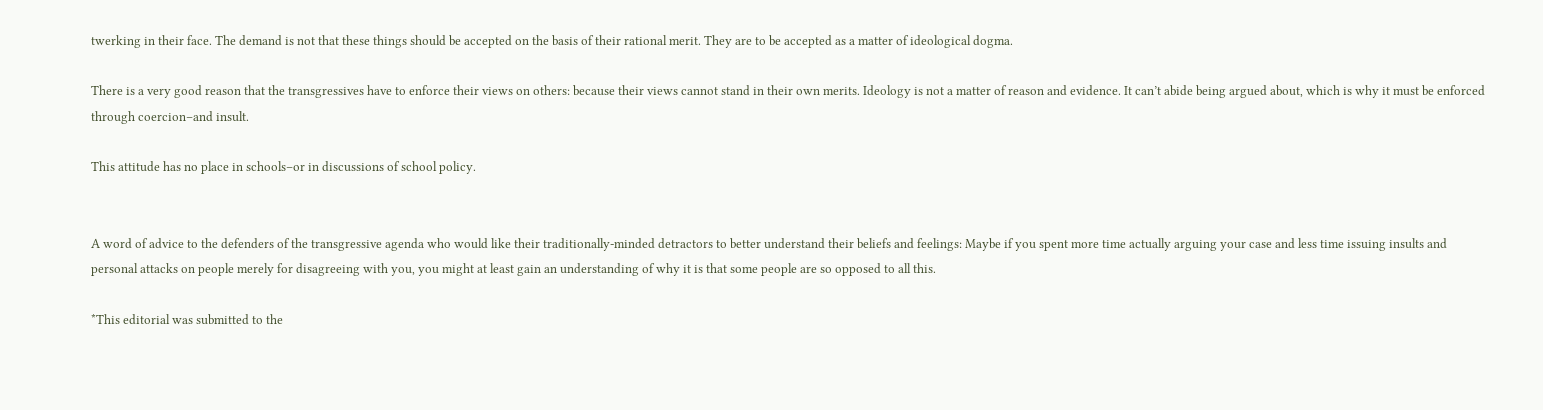twerking in their face. The demand is not that these things should be accepted on the basis of their rational merit. They are to be accepted as a matter of ideological dogma.

There is a very good reason that the transgressives have to enforce their views on others: because their views cannot stand in their own merits. Ideology is not a matter of reason and evidence. It can’t abide being argued about, which is why it must be enforced through coercion–and insult.

This attitude has no place in schools–or in discussions of school policy.


A word of advice to the defenders of the transgressive agenda who would like their traditionally-minded detractors to better understand their beliefs and feelings: Maybe if you spent more time actually arguing your case and less time issuing insults and personal attacks on people merely for disagreeing with you, you might at least gain an understanding of why it is that some people are so opposed to all this.

*This editorial was submitted to the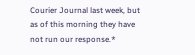Courier Journal last week, but as of this morning they have not run our response.*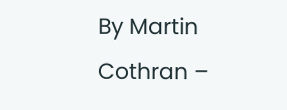By Martin Cothran –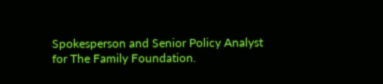Spokesperson and Senior Policy Analyst for The Family Foundation.